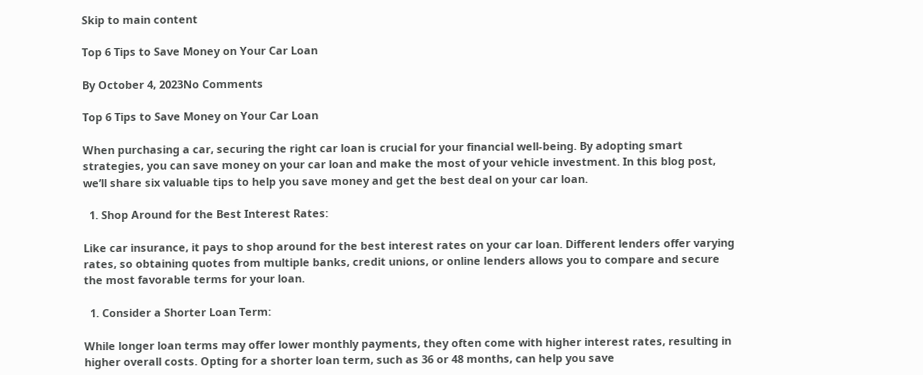Skip to main content

Top 6 Tips to Save Money on Your Car Loan

By October 4, 2023No Comments

Top 6 Tips to Save Money on Your Car Loan

When purchasing a car, securing the right car loan is crucial for your financial well-being. By adopting smart strategies, you can save money on your car loan and make the most of your vehicle investment. In this blog post, we’ll share six valuable tips to help you save money and get the best deal on your car loan.

  1. Shop Around for the Best Interest Rates:

Like car insurance, it pays to shop around for the best interest rates on your car loan. Different lenders offer varying rates, so obtaining quotes from multiple banks, credit unions, or online lenders allows you to compare and secure the most favorable terms for your loan.

  1. Consider a Shorter Loan Term:

While longer loan terms may offer lower monthly payments, they often come with higher interest rates, resulting in higher overall costs. Opting for a shorter loan term, such as 36 or 48 months, can help you save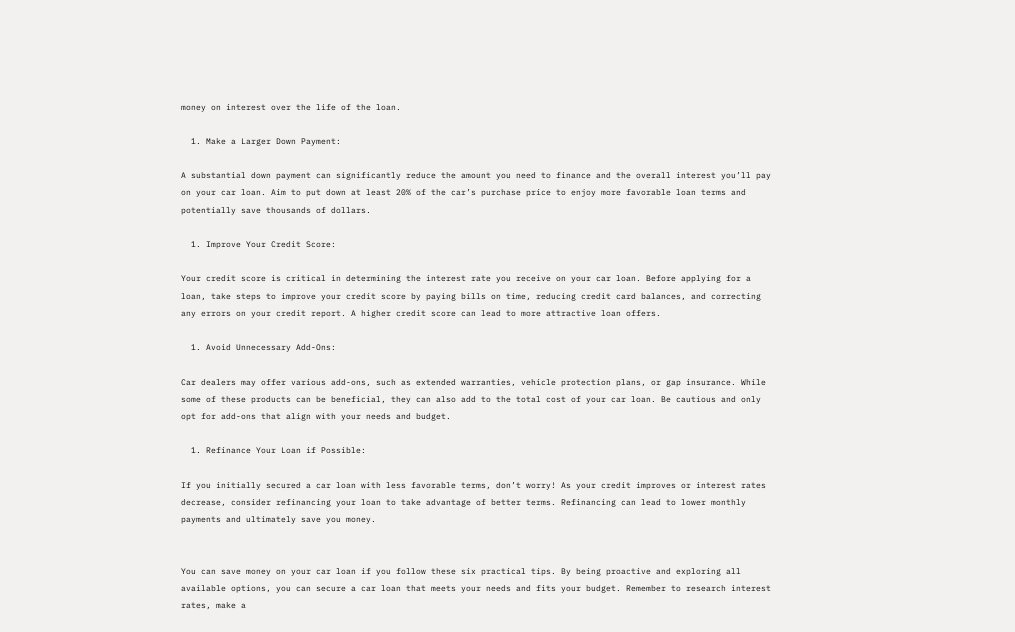money on interest over the life of the loan.

  1. Make a Larger Down Payment:

A substantial down payment can significantly reduce the amount you need to finance and the overall interest you’ll pay on your car loan. Aim to put down at least 20% of the car’s purchase price to enjoy more favorable loan terms and potentially save thousands of dollars.

  1. Improve Your Credit Score:

Your credit score is critical in determining the interest rate you receive on your car loan. Before applying for a loan, take steps to improve your credit score by paying bills on time, reducing credit card balances, and correcting any errors on your credit report. A higher credit score can lead to more attractive loan offers.

  1. Avoid Unnecessary Add-Ons:

Car dealers may offer various add-ons, such as extended warranties, vehicle protection plans, or gap insurance. While some of these products can be beneficial, they can also add to the total cost of your car loan. Be cautious and only opt for add-ons that align with your needs and budget.

  1. Refinance Your Loan if Possible:

If you initially secured a car loan with less favorable terms, don’t worry! As your credit improves or interest rates decrease, consider refinancing your loan to take advantage of better terms. Refinancing can lead to lower monthly payments and ultimately save you money.


You can save money on your car loan if you follow these six practical tips. By being proactive and exploring all available options, you can secure a car loan that meets your needs and fits your budget. Remember to research interest rates, make a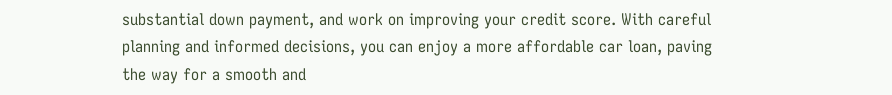substantial down payment, and work on improving your credit score. With careful planning and informed decisions, you can enjoy a more affordable car loan, paving the way for a smooth and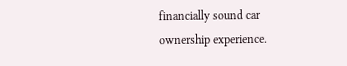financially sound car ownership experience.